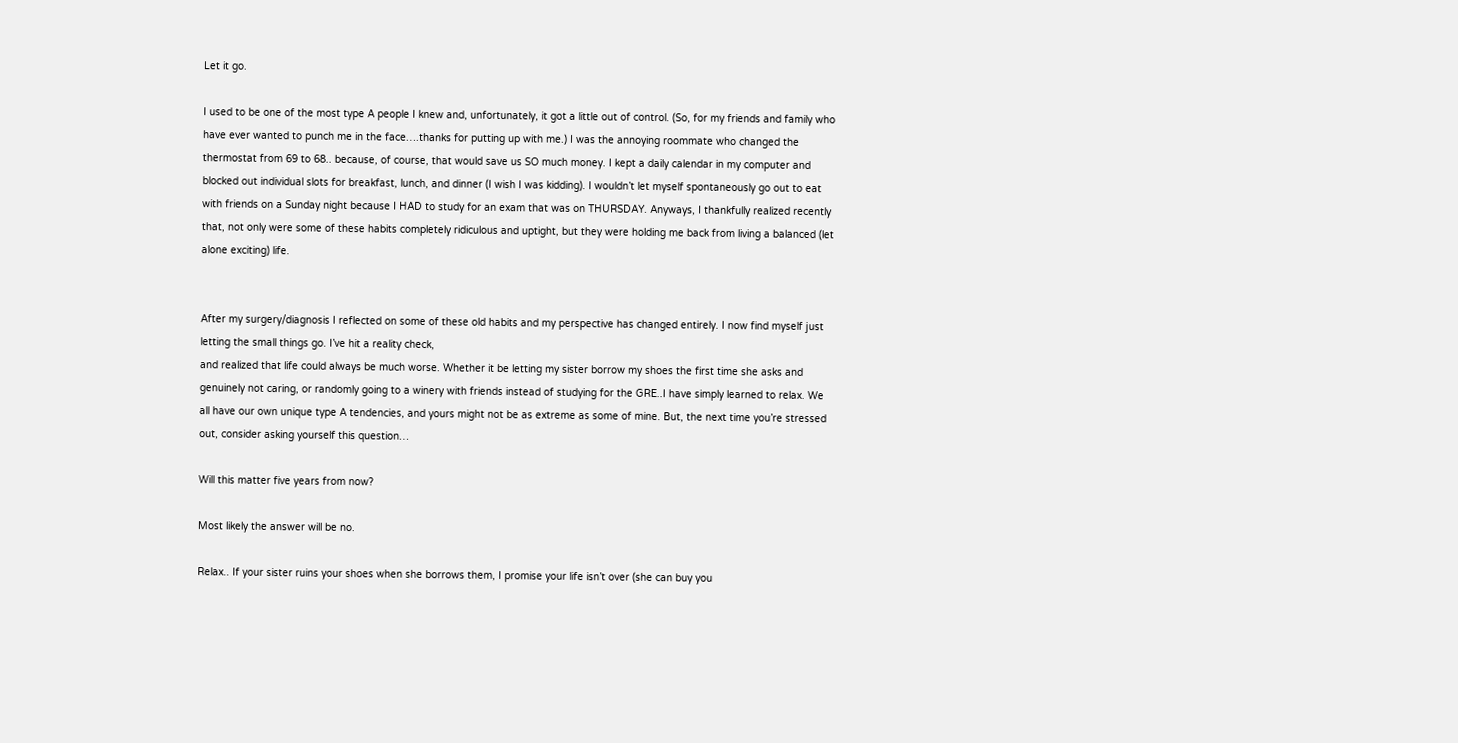Let it go.

I used to be one of the most type A people I knew and, unfortunately, it got a little out of control. (So, for my friends and family who have ever wanted to punch me in the face….thanks for putting up with me.) I was the annoying roommate who changed the thermostat from 69 to 68.. because, of course, that would save us SO much money. I kept a daily calendar in my computer and blocked out individual slots for breakfast, lunch, and dinner (I wish I was kidding). I wouldn’t let myself spontaneously go out to eat with friends on a Sunday night because I HAD to study for an exam that was on THURSDAY. Anyways, I thankfully realized recently that, not only were some of these habits completely ridiculous and uptight, but they were holding me back from living a balanced (let alone exciting) life.


After my surgery/diagnosis I reflected on some of these old habits and my perspective has changed entirely. I now find myself just letting the small things go. I’ve hit a reality check,
and realized that life could always be much worse. Whether it be letting my sister borrow my shoes the first time she asks and genuinely not caring, or randomly going to a winery with friends instead of studying for the GRE..I have simply learned to relax. We all have our own unique type A tendencies, and yours might not be as extreme as some of mine. But, the next time you’re stressed out, consider asking yourself this question…

Will this matter five years from now?

Most likely the answer will be no.

Relax.. If your sister ruins your shoes when she borrows them, I promise your life isn’t over (she can buy you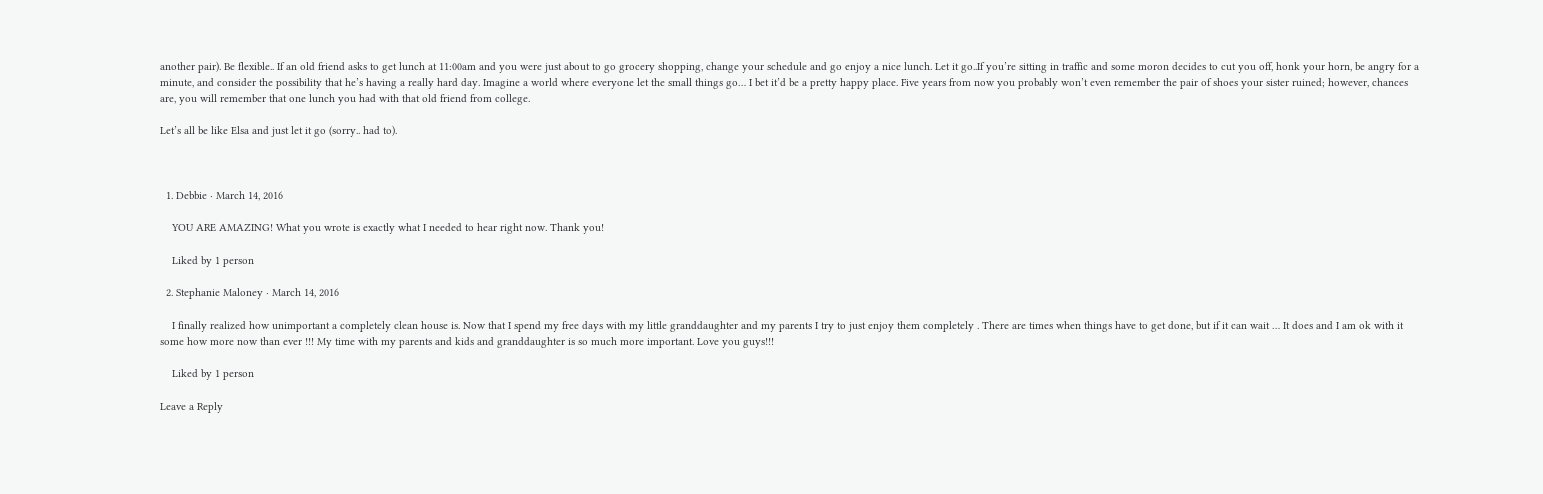another pair). Be flexible.. If an old friend asks to get lunch at 11:00am and you were just about to go grocery shopping, change your schedule and go enjoy a nice lunch. Let it go..If you’re sitting in traffic and some moron decides to cut you off, honk your horn, be angry for a minute, and consider the possibility that he’s having a really hard day. Imagine a world where everyone let the small things go… I bet it’d be a pretty happy place. Five years from now you probably won’t even remember the pair of shoes your sister ruined; however, chances are, you will remember that one lunch you had with that old friend from college.

Let’s all be like Elsa and just let it go (sorry.. had to).



  1. Debbie · March 14, 2016

    YOU ARE AMAZING! What you wrote is exactly what I needed to hear right now. Thank you!

    Liked by 1 person

  2. Stephanie Maloney · March 14, 2016

    I finally realized how unimportant a completely clean house is. Now that I spend my free days with my little granddaughter and my parents I try to just enjoy them completely . There are times when things have to get done, but if it can wait … It does and I am ok with it some how more now than ever !!! My time with my parents and kids and granddaughter is so much more important. Love you guys!!!

    Liked by 1 person

Leave a Reply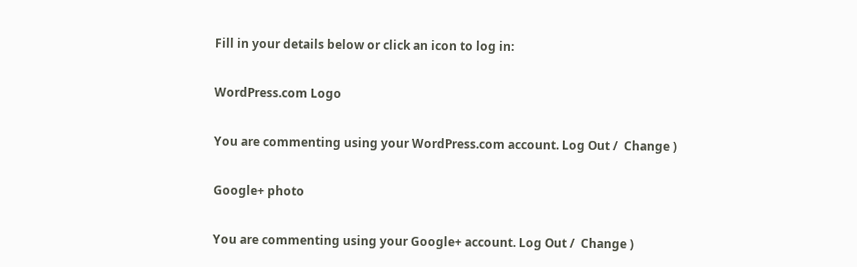Fill in your details below or click an icon to log in:

WordPress.com Logo

You are commenting using your WordPress.com account. Log Out /  Change )

Google+ photo

You are commenting using your Google+ account. Log Out /  Change )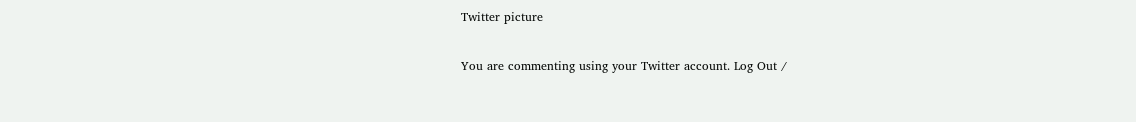Twitter picture

You are commenting using your Twitter account. Log Out /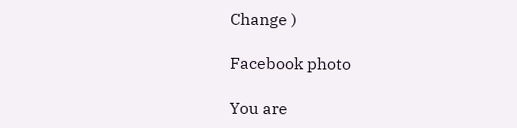Change )

Facebook photo

You are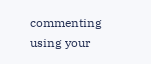commenting using your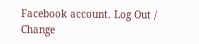Facebook account. Log Out /  Change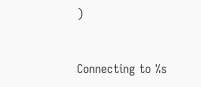)


Connecting to %s